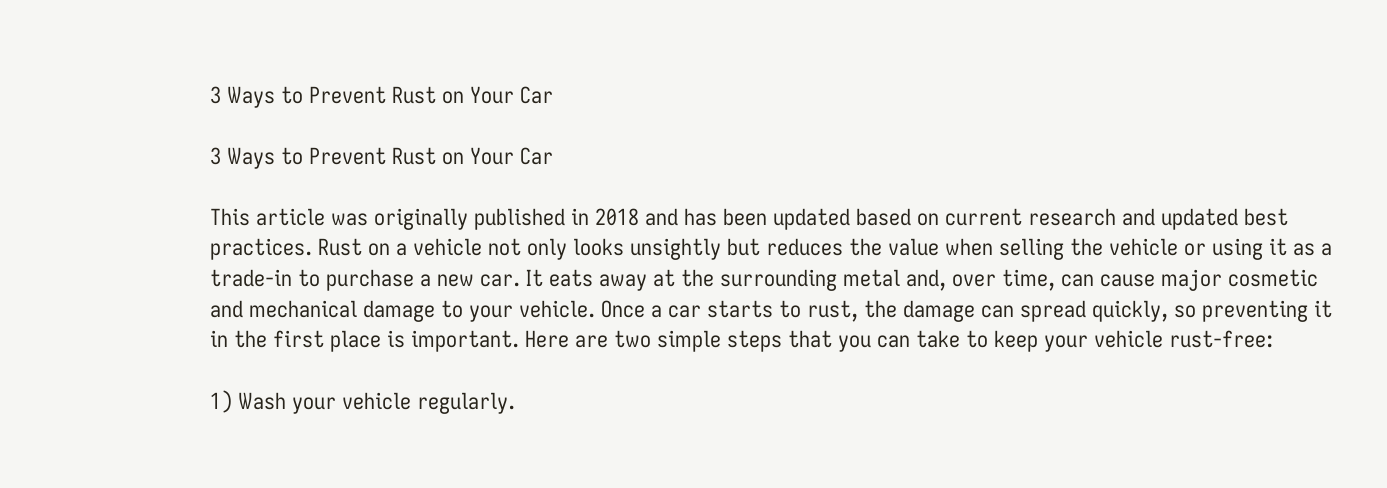3 Ways to Prevent Rust on Your Car

3 Ways to Prevent Rust on Your Car

This article was originally published in 2018 and has been updated based on current research and updated best practices. Rust on a vehicle not only looks unsightly but reduces the value when selling the vehicle or using it as a trade-in to purchase a new car. It eats away at the surrounding metal and, over time, can cause major cosmetic and mechanical damage to your vehicle. Once a car starts to rust, the damage can spread quickly, so preventing it in the first place is important. Here are two simple steps that you can take to keep your vehicle rust-free:

1) Wash your vehicle regularly.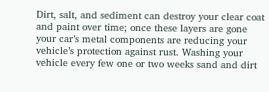Dirt, salt, and sediment can destroy your clear coat and paint over time; once these layers are gone your car’s metal components are reducing your vehicle’s protection against rust. Washing your vehicle every few one or two weeks sand and dirt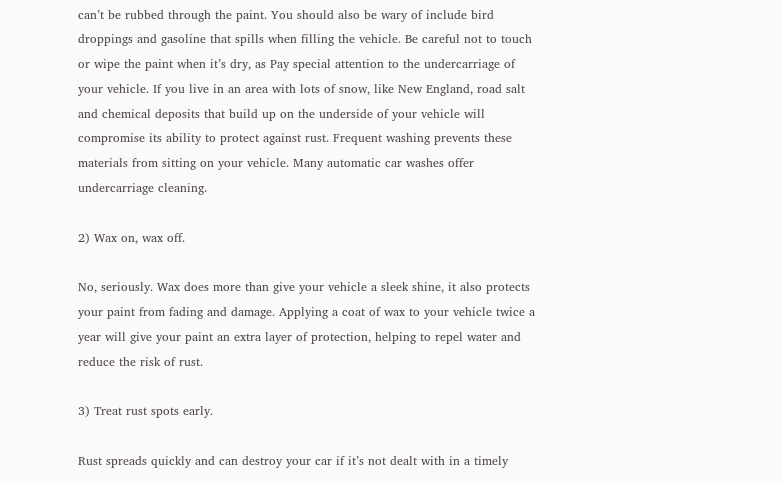can’t be rubbed through the paint. You should also be wary of include bird droppings and gasoline that spills when filling the vehicle. Be careful not to touch or wipe the paint when it’s dry, as Pay special attention to the undercarriage of your vehicle. If you live in an area with lots of snow, like New England, road salt and chemical deposits that build up on the underside of your vehicle will compromise its ability to protect against rust. Frequent washing prevents these materials from sitting on your vehicle. Many automatic car washes offer undercarriage cleaning.

2) Wax on, wax off.

No, seriously. Wax does more than give your vehicle a sleek shine, it also protects your paint from fading and damage. Applying a coat of wax to your vehicle twice a year will give your paint an extra layer of protection, helping to repel water and reduce the risk of rust.

3) Treat rust spots early.

Rust spreads quickly and can destroy your car if it’s not dealt with in a timely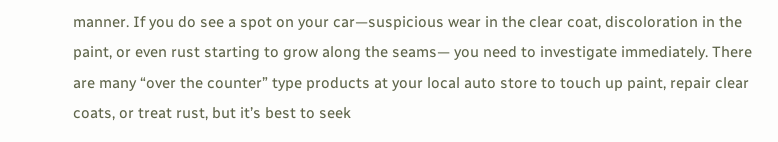manner. If you do see a spot on your car—suspicious wear in the clear coat, discoloration in the paint, or even rust starting to grow along the seams— you need to investigate immediately. There are many “over the counter” type products at your local auto store to touch up paint, repair clear coats, or treat rust, but it’s best to seek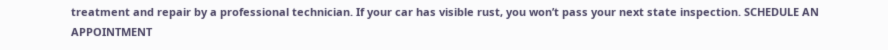treatment and repair by a professional technician. If your car has visible rust, you won’t pass your next state inspection. SCHEDULE AN APPOINTMENT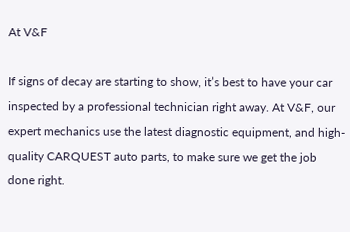At V&F

If signs of decay are starting to show, it’s best to have your car inspected by a professional technician right away. At V&F, our expert mechanics use the latest diagnostic equipment, and high-quality CARQUEST auto parts, to make sure we get the job done right.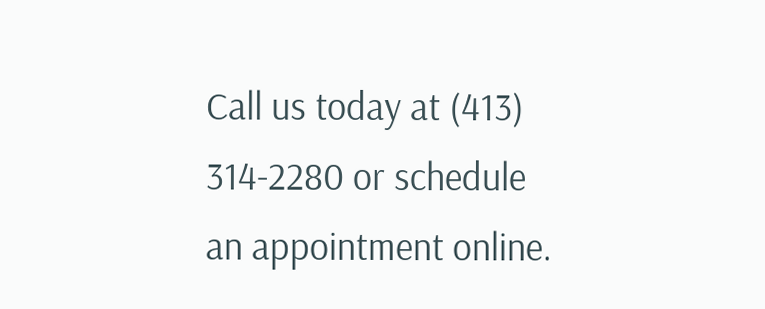Call us today at (413) 314-2280 or schedule an appointment online.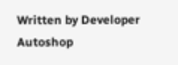Written by Developer Autoshop